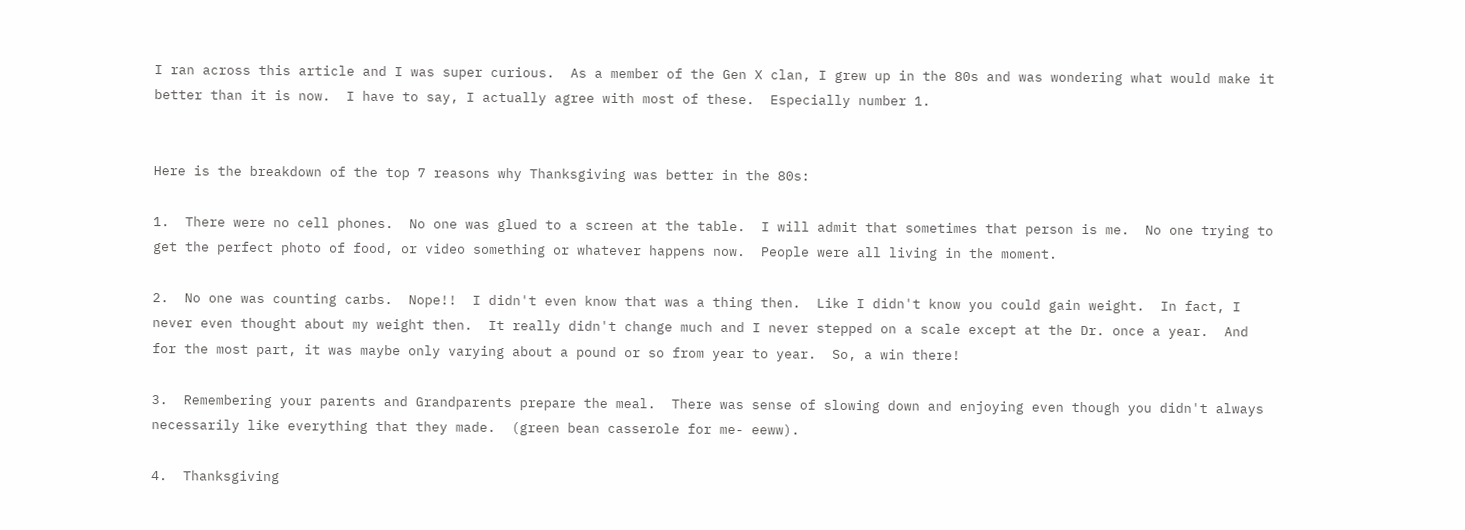I ran across this article and I was super curious.  As a member of the Gen X clan, I grew up in the 80s and was wondering what would make it better than it is now.  I have to say, I actually agree with most of these.  Especially number 1.


Here is the breakdown of the top 7 reasons why Thanksgiving was better in the 80s:

1.  There were no cell phones.  No one was glued to a screen at the table.  I will admit that sometimes that person is me.  No one trying to get the perfect photo of food, or video something or whatever happens now.  People were all living in the moment.

2.  No one was counting carbs.  Nope!!  I didn't even know that was a thing then.  Like I didn't know you could gain weight.  In fact, I never even thought about my weight then.  It really didn't change much and I never stepped on a scale except at the Dr. once a year.  And for the most part, it was maybe only varying about a pound or so from year to year.  So, a win there!

3.  Remembering your parents and Grandparents prepare the meal.  There was sense of slowing down and enjoying even though you didn't always necessarily like everything that they made.  (green bean casserole for me- eeww).

4.  Thanksgiving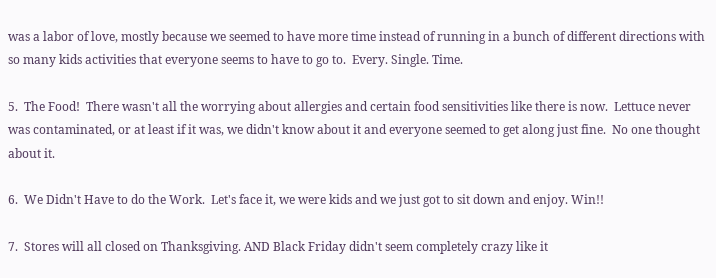was a labor of love, mostly because we seemed to have more time instead of running in a bunch of different directions with so many kids activities that everyone seems to have to go to.  Every. Single. Time.

5.  The Food!  There wasn't all the worrying about allergies and certain food sensitivities like there is now.  Lettuce never was contaminated, or at least if it was, we didn't know about it and everyone seemed to get along just fine.  No one thought about it.

6.  We Didn't Have to do the Work.  Let's face it, we were kids and we just got to sit down and enjoy. Win!!

7.  Stores will all closed on Thanksgiving. AND Black Friday didn't seem completely crazy like it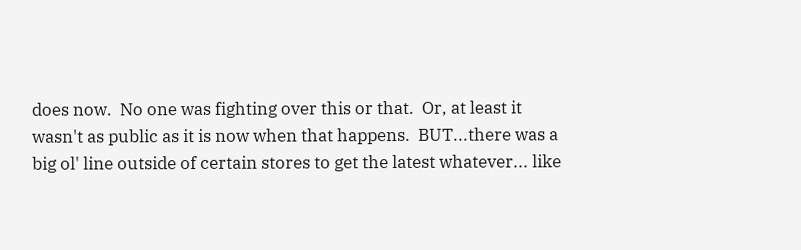does now.  No one was fighting over this or that.  Or, at least it wasn't as public as it is now when that happens.  BUT...there was a big ol' line outside of certain stores to get the latest whatever... like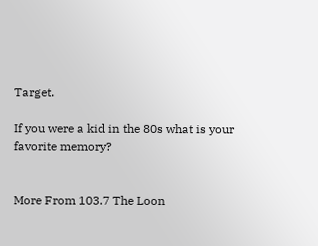Target.

If you were a kid in the 80s what is your favorite memory?


More From 103.7 The Loon